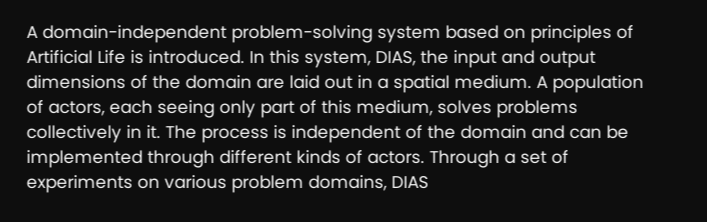A domain-independent problem-solving system based on principles of Artificial Life is introduced. In this system, DIAS, the input and output dimensions of the domain are laid out in a spatial medium. A population of actors, each seeing only part of this medium, solves problems collectively in it. The process is independent of the domain and can be implemented through different kinds of actors. Through a set of experiments on various problem domains, DIAS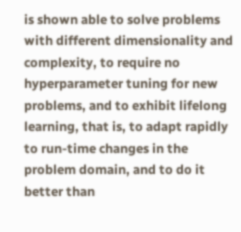is shown able to solve problems with different dimensionality and complexity, to require no hyperparameter tuning for new problems, and to exhibit lifelong learning, that is, to adapt rapidly to run-time changes in the problem domain, and to do it better than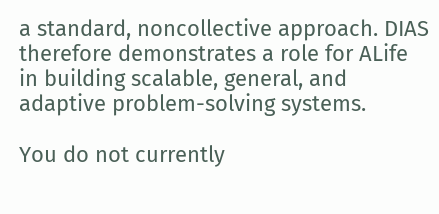a standard, noncollective approach. DIAS therefore demonstrates a role for ALife in building scalable, general, and adaptive problem-solving systems.

You do not currently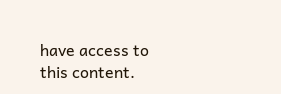have access to this content.